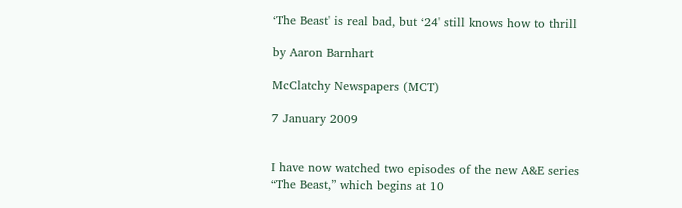‘The Beast' is real bad, but ‘24' still knows how to thrill

by Aaron Barnhart

McClatchy Newspapers (MCT)

7 January 2009


I have now watched two episodes of the new A&E series “The Beast,” which begins at 10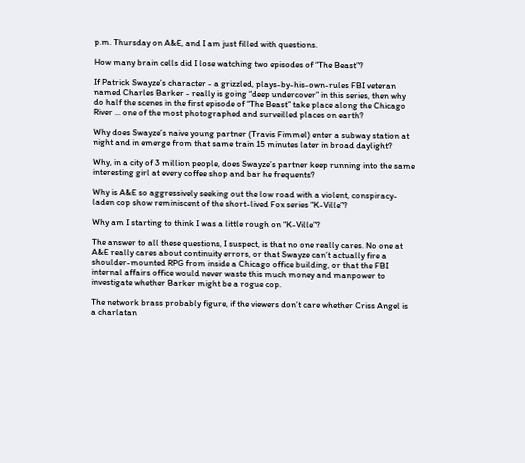p.m. Thursday on A&E, and I am just filled with questions.

How many brain cells did I lose watching two episodes of “The Beast”?

If Patrick Swayze’s character - a grizzled, plays-by-his-own-rules FBI veteran named Charles Barker - really is going “deep undercover” in this series, then why do half the scenes in the first episode of “The Beast” take place along the Chicago River ... one of the most photographed and surveilled places on earth?

Why does Swayze’s naive young partner (Travis Fimmel) enter a subway station at night and in emerge from that same train 15 minutes later in broad daylight?

Why, in a city of 3 million people, does Swayze’s partner keep running into the same interesting girl at every coffee shop and bar he frequents?

Why is A&E so aggressively seeking out the low road with a violent, conspiracy-laden cop show reminiscent of the short-lived Fox series “K-Ville”?

Why am I starting to think I was a little rough on “K-Ville”?

The answer to all these questions, I suspect, is that no one really cares. No one at A&E really cares about continuity errors, or that Swayze can’t actually fire a shoulder-mounted RPG from inside a Chicago office building, or that the FBI internal affairs office would never waste this much money and manpower to investigate whether Barker might be a rogue cop.

The network brass probably figure, if the viewers don’t care whether Criss Angel is a charlatan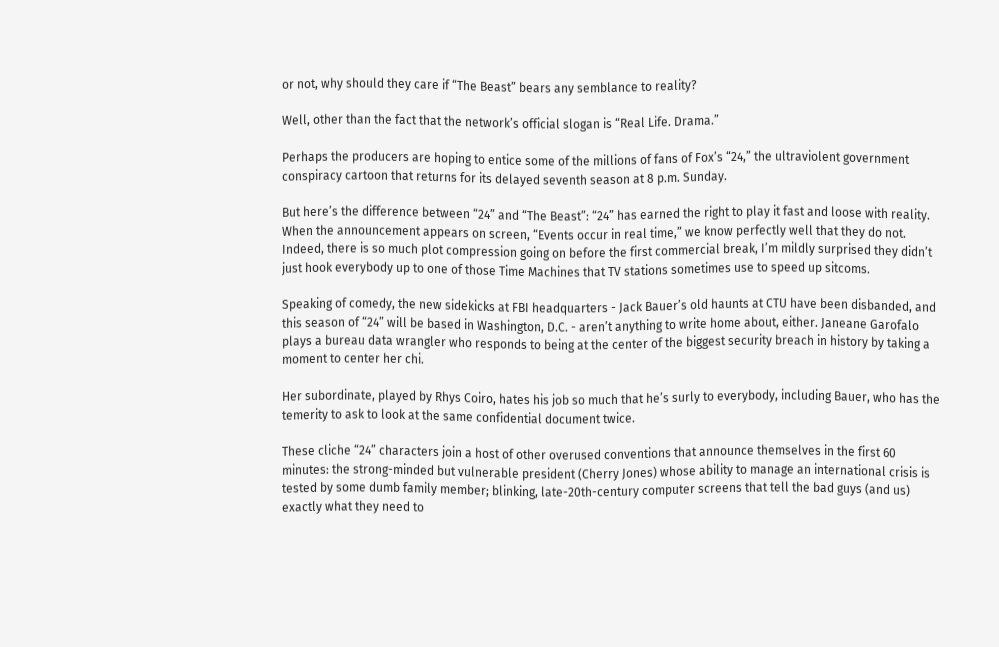or not, why should they care if “The Beast” bears any semblance to reality?

Well, other than the fact that the network’s official slogan is “Real Life. Drama.”

Perhaps the producers are hoping to entice some of the millions of fans of Fox’s “24,” the ultraviolent government conspiracy cartoon that returns for its delayed seventh season at 8 p.m. Sunday.

But here’s the difference between “24” and “The Beast”: “24” has earned the right to play it fast and loose with reality. When the announcement appears on screen, “Events occur in real time,” we know perfectly well that they do not. Indeed, there is so much plot compression going on before the first commercial break, I’m mildly surprised they didn’t just hook everybody up to one of those Time Machines that TV stations sometimes use to speed up sitcoms.

Speaking of comedy, the new sidekicks at FBI headquarters - Jack Bauer’s old haunts at CTU have been disbanded, and this season of “24” will be based in Washington, D.C. - aren’t anything to write home about, either. Janeane Garofalo plays a bureau data wrangler who responds to being at the center of the biggest security breach in history by taking a moment to center her chi.

Her subordinate, played by Rhys Coiro, hates his job so much that he’s surly to everybody, including Bauer, who has the temerity to ask to look at the same confidential document twice.

These cliche “24” characters join a host of other overused conventions that announce themselves in the first 60 minutes: the strong-minded but vulnerable president (Cherry Jones) whose ability to manage an international crisis is tested by some dumb family member; blinking, late-20th-century computer screens that tell the bad guys (and us) exactly what they need to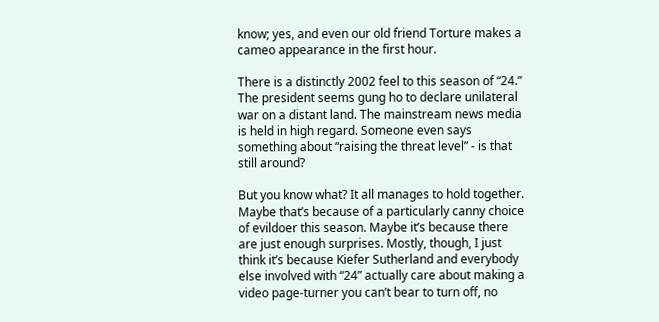know; yes, and even our old friend Torture makes a cameo appearance in the first hour.

There is a distinctly 2002 feel to this season of “24.” The president seems gung ho to declare unilateral war on a distant land. The mainstream news media is held in high regard. Someone even says something about “raising the threat level” - is that still around?

But you know what? It all manages to hold together. Maybe that’s because of a particularly canny choice of evildoer this season. Maybe it’s because there are just enough surprises. Mostly, though, I just think it’s because Kiefer Sutherland and everybody else involved with “24” actually care about making a video page-turner you can’t bear to turn off, no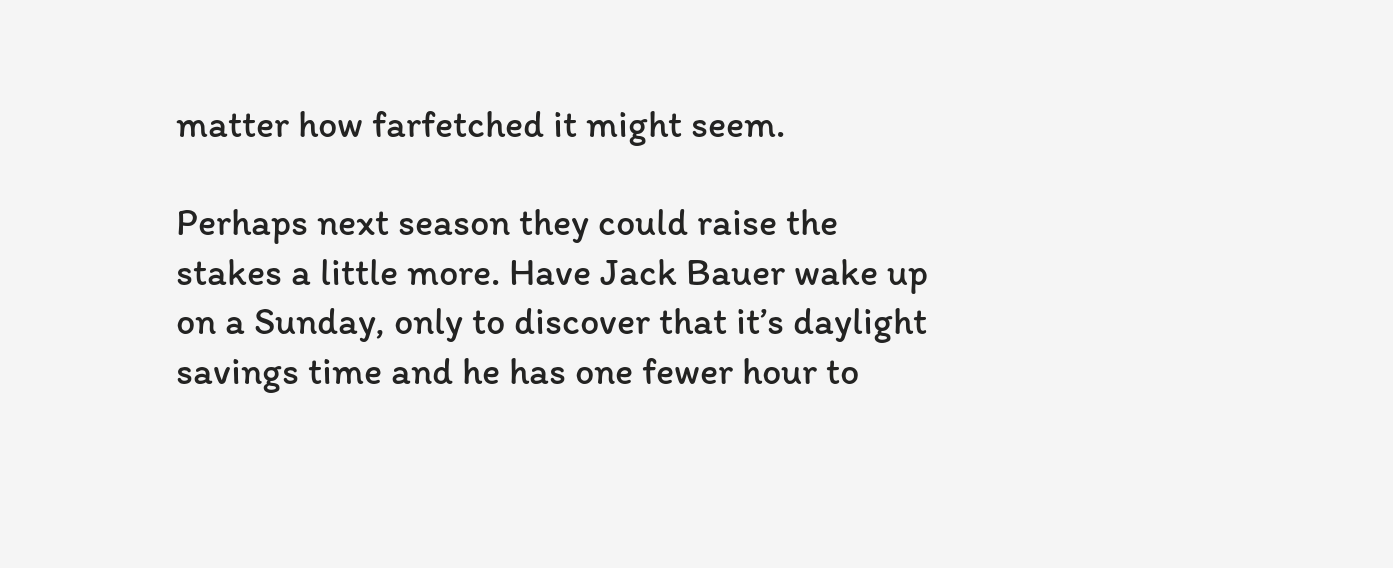matter how farfetched it might seem.

Perhaps next season they could raise the stakes a little more. Have Jack Bauer wake up on a Sunday, only to discover that it’s daylight savings time and he has one fewer hour to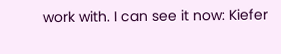work with. I can see it now: Kiefer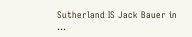Sutherland IS Jack Bauer in ...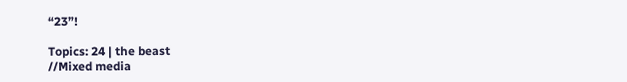“23”!

Topics: 24 | the beast
//Mixed media